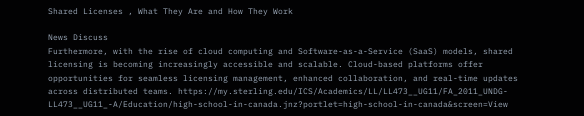Shared Licenses , What They Are and How They Work

News Discuss
Furthermore, with the rise of cloud computing and Software-as-a-Service (SaaS) models, shared licensing is becoming increasingly accessible and scalable. Cloud-based platforms offer opportunities for seamless licensing management, enhanced collaboration, and real-time updates across distributed teams. https://my.sterling.edu/ICS/Academics/LL/LL473__UG11/FA_2011_UNDG-LL473__UG11_-A/Education/high-school-in-canada.jnz?portlet=high-school-in-canada&screen=View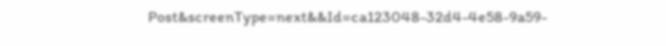Post&screenType=next&&Id=ca123048-32d4-4e58-9a59-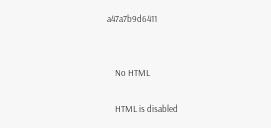a47a7b9d6411


    No HTML

    HTML is disabled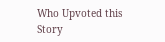Who Upvoted this Story